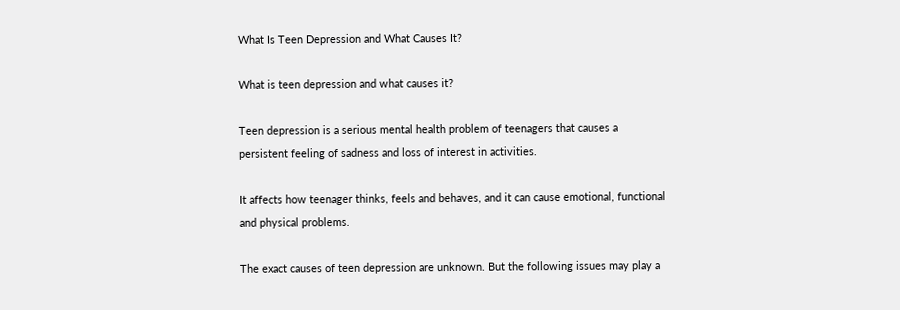What Is Teen Depression and What Causes It?

What is teen depression and what causes it?

Teen depression is a serious mental health problem of teenagers that causes a persistent feeling of sadness and loss of interest in activities.

It affects how teenager thinks, feels and behaves, and it can cause emotional, functional and physical problems.

The exact causes of teen depression are unknown. But the following issues may play a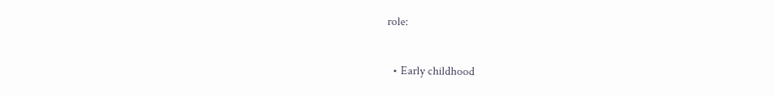role:

  • Early childhood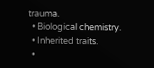trauma.
  • Biological chemistry.
  • Inherited traits.
  •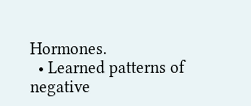Hormones.
  • Learned patterns of negative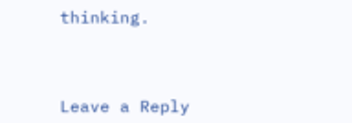thinking.



Leave a Reply